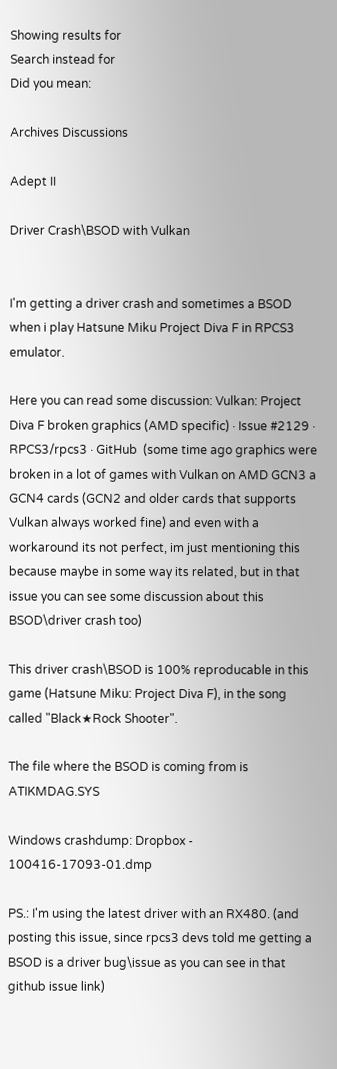Showing results for
Search instead for
Did you mean:

Archives Discussions

Adept II

Driver Crash\BSOD with Vulkan


I'm getting a driver crash and sometimes a BSOD when i play Hatsune Miku Project Diva F in RPCS3 emulator.

Here you can read some discussion: Vulkan: Project Diva F broken graphics (AMD specific) · Issue #2129 · RPCS3/rpcs3 · GitHub  (some time ago graphics were broken in a lot of games with Vulkan on AMD GCN3 a GCN4 cards (GCN2 and older cards that supports Vulkan always worked fine) and even with a workaround its not perfect, im just mentioning this because maybe in some way its related, but in that issue you can see some discussion about this BSOD\driver crash too)

This driver crash\BSOD is 100% reproducable in this game (Hatsune Miku: Project Diva F), in the song called "Black★Rock Shooter".

The file where the BSOD is coming from is ATIKMDAG.SYS

Windows crashdump: Dropbox - 100416-17093-01.dmp

PS.: I'm using the latest driver with an RX480. (and posting this issue, since rpcs3 devs told me getting a BSOD is a driver bug\issue as you can see in that github issue link)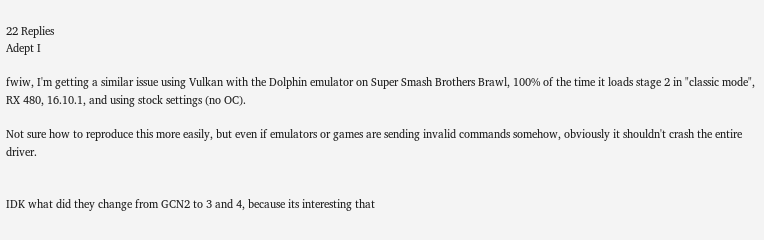22 Replies
Adept I

fwiw, I'm getting a similar issue using Vulkan with the Dolphin emulator on Super Smash Brothers Brawl, 100% of the time it loads stage 2 in "classic mode", RX 480, 16.10.1, and using stock settings (no OC).

Not sure how to reproduce this more easily, but even if emulators or games are sending invalid commands somehow, obviously it shouldn't crash the entire driver.


IDK what did they change from GCN2 to 3 and 4, because its interesting that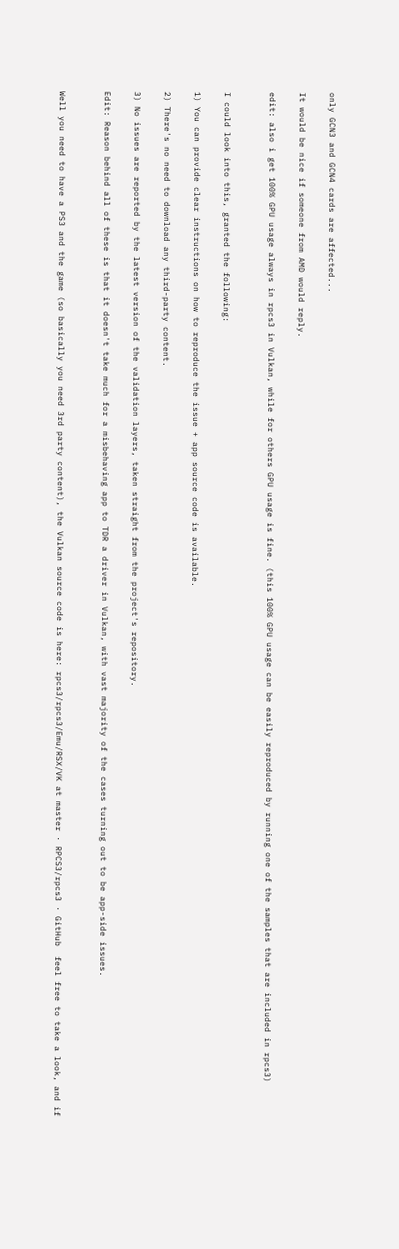only GCN3 and GCN4 cards are affected...

It would be nice if someone from AMD would reply.

edit: also i get 100% GPU usage always in rpcs3 in Vulkan, while for others GPU usage is fine. (this 100% GPU usage can be easily reproduced by running one of the samples that are included in rpcs3)


I could look into this, granted the following:

1) You can provide clear instructions on how to reproduce the issue + app source code is available.

2) There's no need to download any third-party content.

3) No issues are reported by the latest version of the validation layers, taken straight from the project's repository.

Edit: Reason behind all of these is that it doesn't take much for a misbehaving app to TDR a driver in Vulkan, with vast majority of the cases turning out to be app-side issues.


Well you need to have a PS3 and the game (so basically you need 3rd party content), the Vulkan source code is here: rpcs3/rpcs3/Emu/RSX/VK at master · RPCS3/rpcs3 · GitHub  feel free to take a look, and if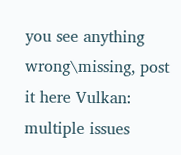you see anything wrong\missing, post it here Vulkan: multiple issues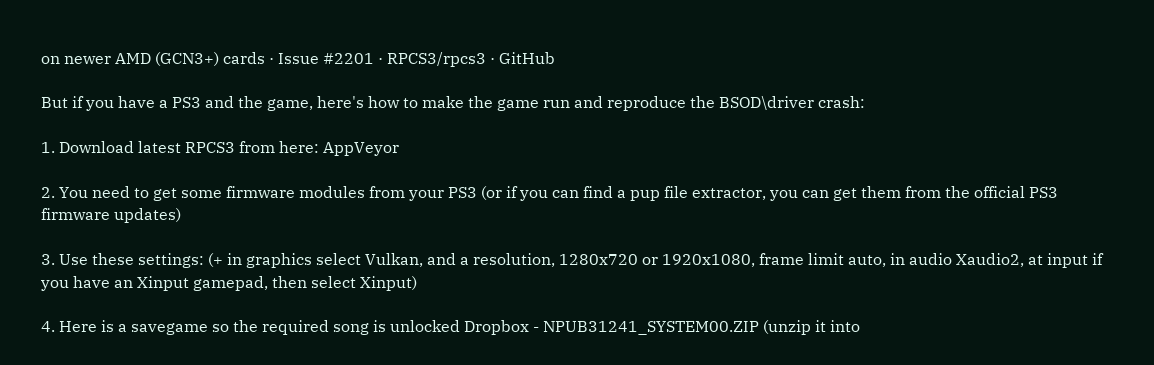on newer AMD (GCN3+) cards · Issue #2201 · RPCS3/rpcs3 · GitHub

But if you have a PS3 and the game, here's how to make the game run and reproduce the BSOD\driver crash:

1. Download latest RPCS3 from here: AppVeyor

2. You need to get some firmware modules from your PS3 (or if you can find a pup file extractor, you can get them from the official PS3 firmware updates)

3. Use these settings: (+ in graphics select Vulkan, and a resolution, 1280x720 or 1920x1080, frame limit auto, in audio Xaudio2, at input if you have an Xinput gamepad, then select Xinput)

4. Here is a savegame so the required song is unlocked Dropbox - NPUB31241_SYSTEM00.ZIP (unzip it into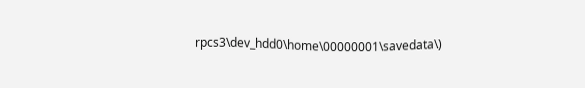rpcs3\dev_hdd0\home\00000001\savedata\)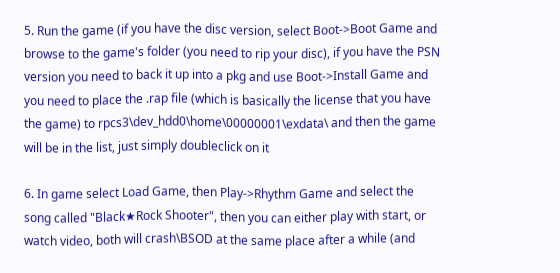5. Run the game (if you have the disc version, select Boot->Boot Game and browse to the game's folder (you need to rip your disc), if you have the PSN version you need to back it up into a pkg and use Boot->Install Game and you need to place the .rap file (which is basically the license that you have the game) to rpcs3\dev_hdd0\home\00000001\exdata\ and then the game will be in the list, just simply doubleclick on it

6. In game select Load Game, then Play->Rhythm Game and select the song called "Black★Rock Shooter", then you can either play with start, or watch video, both will crash\BSOD at the same place after a while (and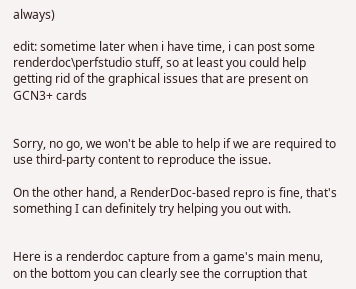always)

edit: sometime later when i have time, i can post some renderdoc\perfstudio stuff, so at least you could help getting rid of the graphical issues that are present on GCN3+ cards


Sorry, no go, we won't be able to help if we are required to use third-party content to reproduce the issue.

On the other hand, a RenderDoc-based repro is fine, that's something I can definitely try helping you out with.


Here is a renderdoc capture from a game's main menu, on the bottom you can clearly see the corruption that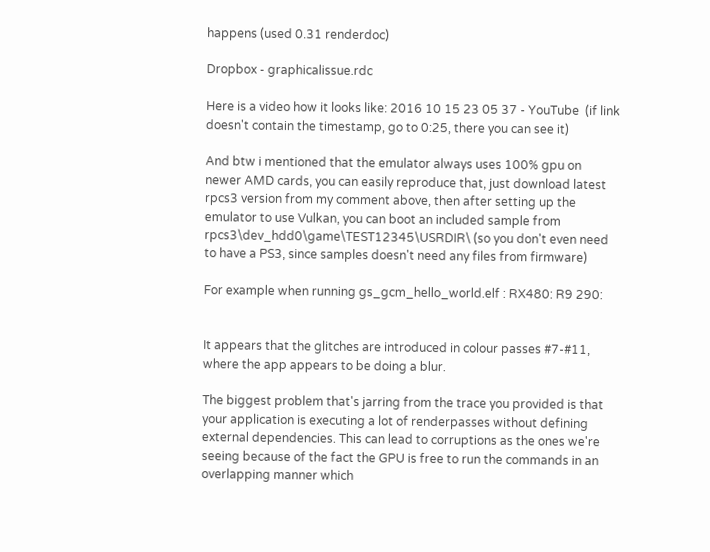happens (used 0.31 renderdoc)

Dropbox - graphicalissue.rdc

Here is a video how it looks like: 2016 10 15 23 05 37 - YouTube  (if link doesn't contain the timestamp, go to 0:25, there you can see it)

And btw i mentioned that the emulator always uses 100% gpu on newer AMD cards, you can easily reproduce that, just download latest rpcs3 version from my comment above, then after setting up the emulator to use Vulkan, you can boot an included sample from rpcs3\dev_hdd0\game\TEST12345\USRDIR\ (so you don't even need to have a PS3, since samples doesn't need any files from firmware)

For example when running gs_gcm_hello_world.elf : RX480: R9 290:


It appears that the glitches are introduced in colour passes #7-#11, where the app appears to be doing a blur.

The biggest problem that's jarring from the trace you provided is that your application is executing a lot of renderpasses without defining external dependencies. This can lead to corruptions as the ones we're seeing because of the fact the GPU is free to run the commands in an overlapping manner which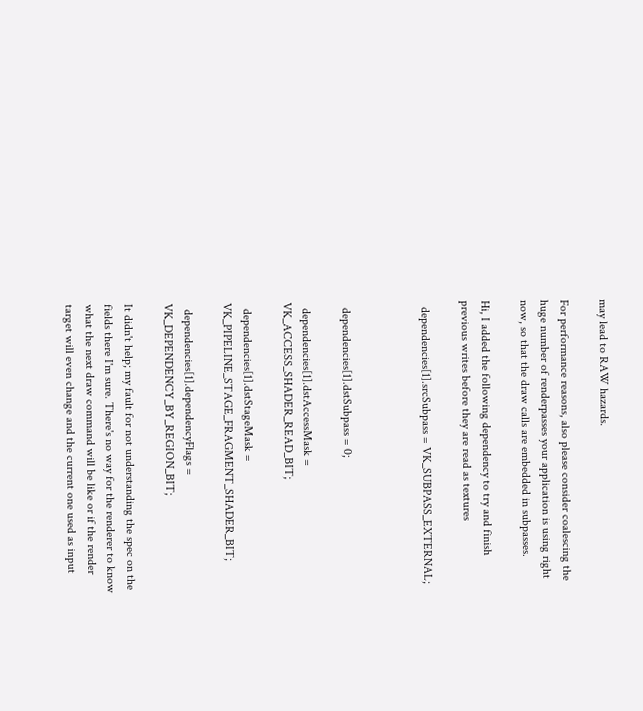may lead to RAW hazards.

For performance reasons, also please consider coalescing the huge number of renderpasses your application is using right now, so that the draw calls are embedded in subpasses.

Hi, I added the following dependency to try and finish previous writes before they are read as textures

  dependencies[1].srcSubpass = VK_SUBPASS_EXTERNAL;



  dependencies[1].dstSubpass = 0;

  dependencies[1].dstAccessMask = VK_ACCESS_SHADER_READ_BIT;

  dependencies[1].dstStageMask = VK_PIPELINE_STAGE_FRAGMENT_SHADER_BIT;

  dependencies[1].dependencyFlags = VK_DEPENDENCY_BY_REGION_BIT;

It didn't help; my fault for not understanding the spec on the fields there I'm sure. There's no way for the renderer to know what the next draw command will be like or if the render target will even change and the current one used as input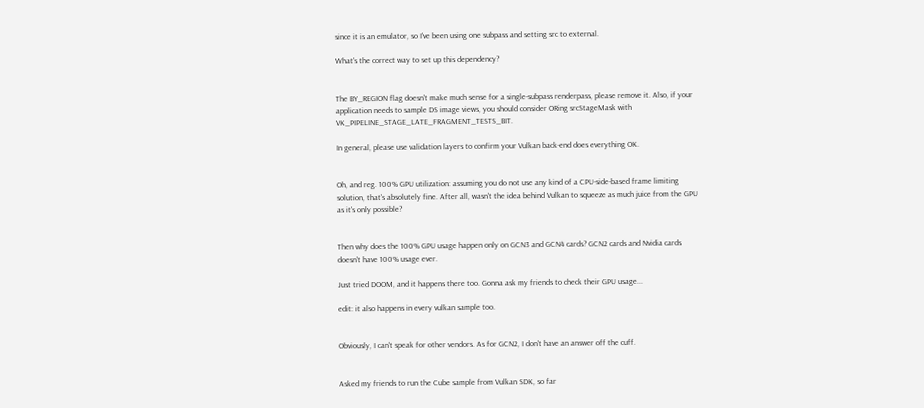since it is an emulator, so I've been using one subpass and setting src to external.

What's the correct way to set up this dependency?


The BY_REGION flag doesn't make much sense for a single-subpass renderpass, please remove it. Also, if your application needs to sample DS image views, you should consider ORing srcStageMask with VK_PIPELINE_STAGE_LATE_FRAGMENT_TESTS_BIT.

In general, please use validation layers to confirm your Vulkan back-end does everything OK.


Oh, and reg. 100% GPU utilization: assuming you do not use any kind of a CPU-side-based frame limiting solution, that's absolutely fine. After all, wasn't the idea behind Vulkan to squeeze as much juice from the GPU as it's only possible?


Then why does the 100% GPU usage happen only on GCN3 and GCN4 cards? GCN2 cards and Nvidia cards doesn't have 100% usage ever.

Just tried DOOM, and it happens there too. Gonna ask my friends to check their GPU usage...

edit: it also happens in every vulkan sample too.


Obviously, I can't speak for other vendors. As for GCN2, I don't have an answer off the cuff.


Asked my friends to run the Cube sample from Vulkan SDK, so far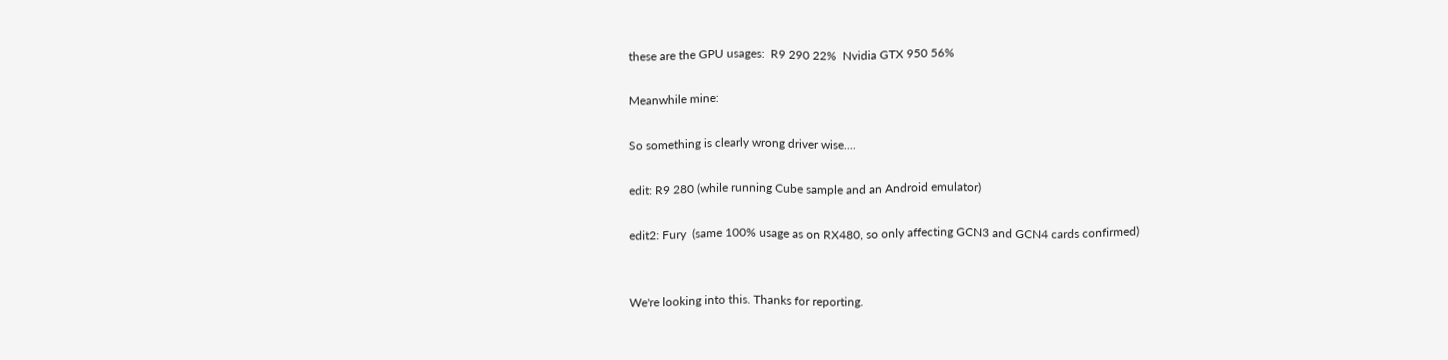these are the GPU usages:  R9 290 22%  Nvidia GTX 950 56%

Meanwhile mine:

So something is clearly wrong driver wise....

edit: R9 280 (while running Cube sample and an Android emulator)

edit2: Fury  (same 100% usage as on RX480, so only affecting GCN3 and GCN4 cards confirmed)


We're looking into this. Thanks for reporting.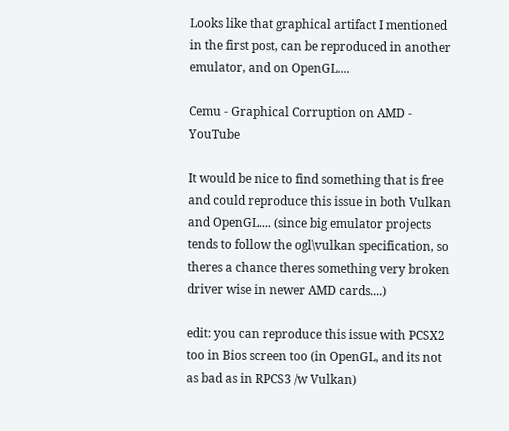Looks like that graphical artifact I mentioned in the first post, can be reproduced in another emulator, and on OpenGL....

Cemu - Graphical Corruption on AMD - YouTube

It would be nice to find something that is free and could reproduce this issue in both Vulkan and OpenGL.... (since big emulator projects tends to follow the ogl\vulkan specification, so theres a chance theres something very broken driver wise in newer AMD cards....)

edit: you can reproduce this issue with PCSX2 too in Bios screen too (in OpenGL, and its not as bad as in RPCS3 /w Vulkan)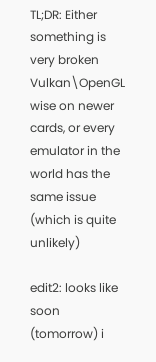TL;DR: Either something is very broken Vulkan\OpenGL wise on newer cards, or every emulator in the world has the same issue (which is quite unlikely)

edit2: looks like soon (tomorrow) i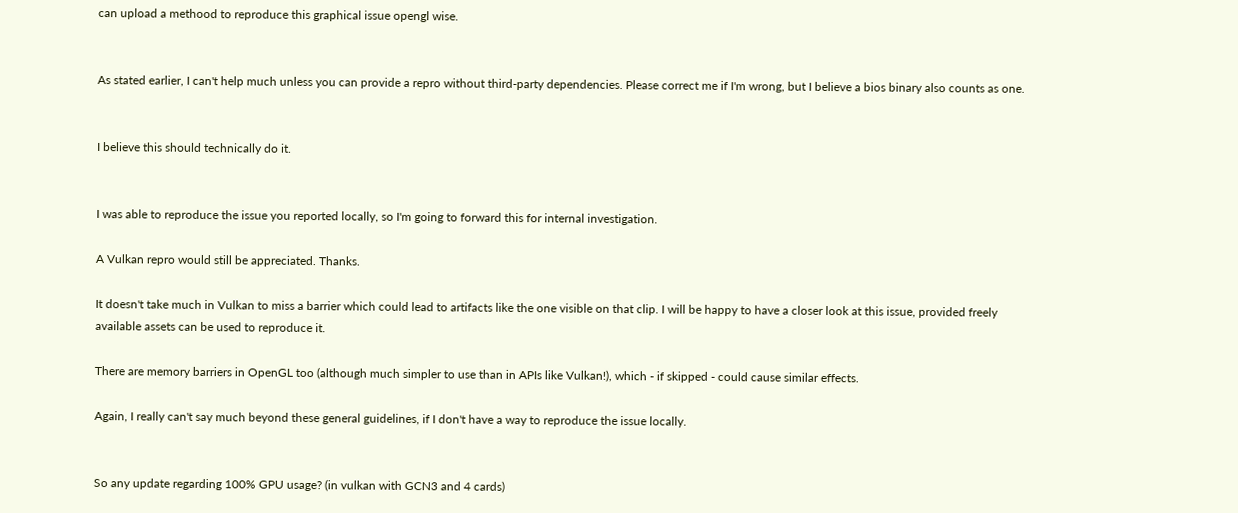can upload a methood to reproduce this graphical issue opengl wise.


As stated earlier, I can't help much unless you can provide a repro without third-party dependencies. Please correct me if I'm wrong, but I believe a bios binary also counts as one.


I believe this should technically do it.


I was able to reproduce the issue you reported locally, so I'm going to forward this for internal investigation.

A Vulkan repro would still be appreciated. Thanks.

It doesn't take much in Vulkan to miss a barrier which could lead to artifacts like the one visible on that clip. I will be happy to have a closer look at this issue, provided freely available assets can be used to reproduce it.

There are memory barriers in OpenGL too (although much simpler to use than in APIs like Vulkan!), which - if skipped - could cause similar effects.

Again, I really can't say much beyond these general guidelines, if I don't have a way to reproduce the issue locally.


So any update regarding 100% GPU usage? (in vulkan with GCN3 and 4 cards)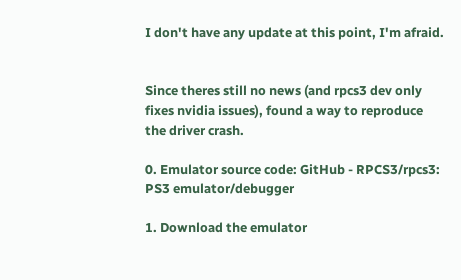I don't have any update at this point, I'm afraid.


Since theres still no news (and rpcs3 dev only fixes nvidia issues), found a way to reproduce the driver crash.

0. Emulator source code: GitHub - RPCS3/rpcs3: PS3 emulator/debugger

1. Download the emulator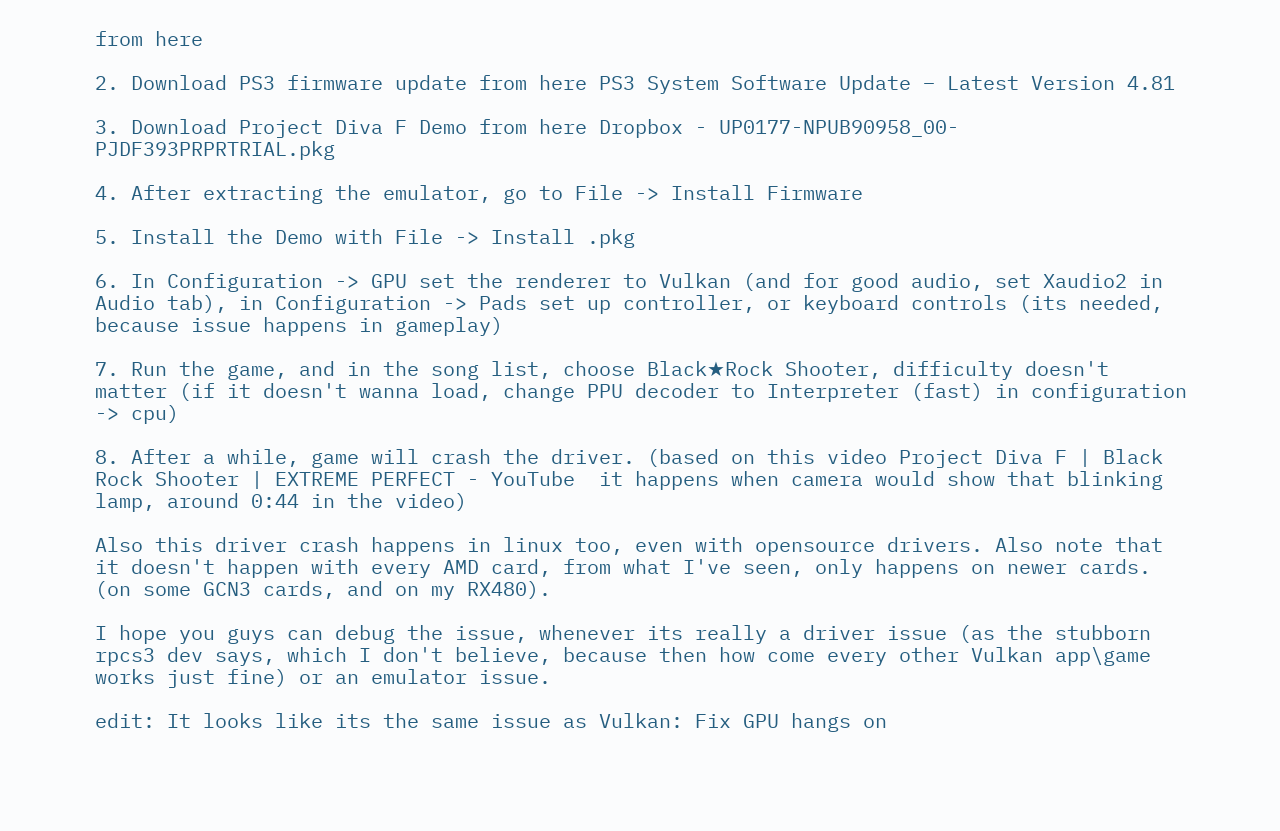from here

2. Download PS3 firmware update from here PS3 System Software Update – Latest Version 4.81

3. Download Project Diva F Demo from here Dropbox - UP0177-NPUB90958_00-PJDF393PRPRTRIAL.pkg

4. After extracting the emulator, go to File -> Install Firmware

5. Install the Demo with File -> Install .pkg

6. In Configuration -> GPU set the renderer to Vulkan (and for good audio, set Xaudio2 in Audio tab), in Configuration -> Pads set up controller, or keyboard controls (its needed, because issue happens in gameplay)

7. Run the game, and in the song list, choose Black★Rock Shooter, difficulty doesn't matter (if it doesn't wanna load, change PPU decoder to Interpreter (fast) in configuration -> cpu)

8. After a while, game will crash the driver. (based on this video Project Diva F | Black Rock Shooter | EXTREME PERFECT - YouTube  it happens when camera would show that blinking lamp, around 0:44 in the video)

Also this driver crash happens in linux too, even with opensource drivers. Also note that it doesn't happen with every AMD card, from what I've seen, only happens on newer cards. (on some GCN3 cards, and on my RX480).

I hope you guys can debug the issue, whenever its really a driver issue (as the stubborn rpcs3 dev says, which I don't believe, because then how come every other Vulkan app\game works just fine) or an emulator issue.

edit: It looks like its the same issue as Vulkan: Fix GPU hangs on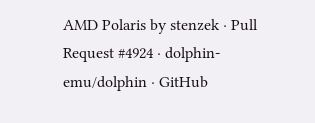AMD Polaris by stenzek · Pull Request #4924 · dolphin-emu/dolphin · GitHub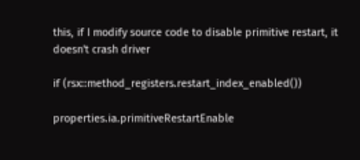this, if I modify source code to disable primitive restart, it doesn't crash driver

if (rsx::method_registers.restart_index_enabled())

properties.ia.primitiveRestartEnable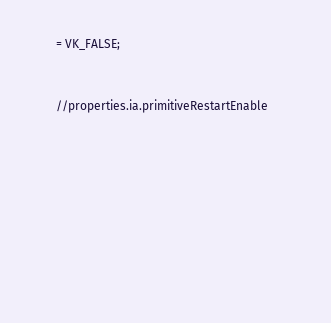= VK_FALSE;


//properties.ia.primitiveRestartEnable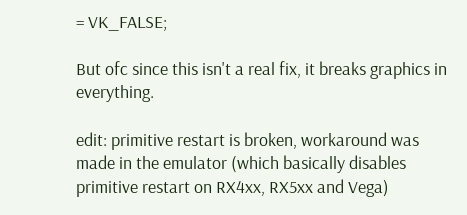= VK_FALSE;

But ofc since this isn't a real fix, it breaks graphics in everything.

edit: primitive restart is broken, workaround was made in the emulator (which basically disables primitive restart on RX4xx, RX5xx and Vega)